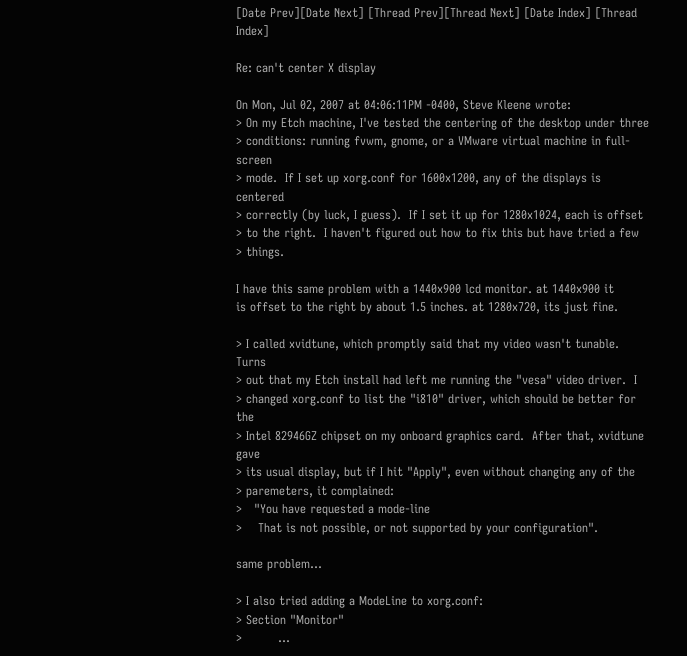[Date Prev][Date Next] [Thread Prev][Thread Next] [Date Index] [Thread Index]

Re: can't center X display

On Mon, Jul 02, 2007 at 04:06:11PM -0400, Steve Kleene wrote:
> On my Etch machine, I've tested the centering of the desktop under three
> conditions: running fvwm, gnome, or a VMware virtual machine in full-screen
> mode.  If I set up xorg.conf for 1600x1200, any of the displays is centered
> correctly (by luck, I guess).  If I set it up for 1280x1024, each is offset
> to the right.  I haven't figured out how to fix this but have tried a few
> things.

I have this same problem with a 1440x900 lcd monitor. at 1440x900 it
is offset to the right by about 1.5 inches. at 1280x720, its just fine.

> I called xvidtune, which promptly said that my video wasn't tunable.  Turns
> out that my Etch install had left me running the "vesa" video driver.  I
> changed xorg.conf to list the "i810" driver, which should be better for the
> Intel 82946GZ chipset on my onboard graphics card.  After that, xvidtune gave
> its usual display, but if I hit "Apply", even without changing any of the
> paremeters, it complained:
>   "You have requested a mode-line
>    That is not possible, or not supported by your configuration".

same problem...

> I also tried adding a ModeLine to xorg.conf:
> Section "Monitor"
>         ...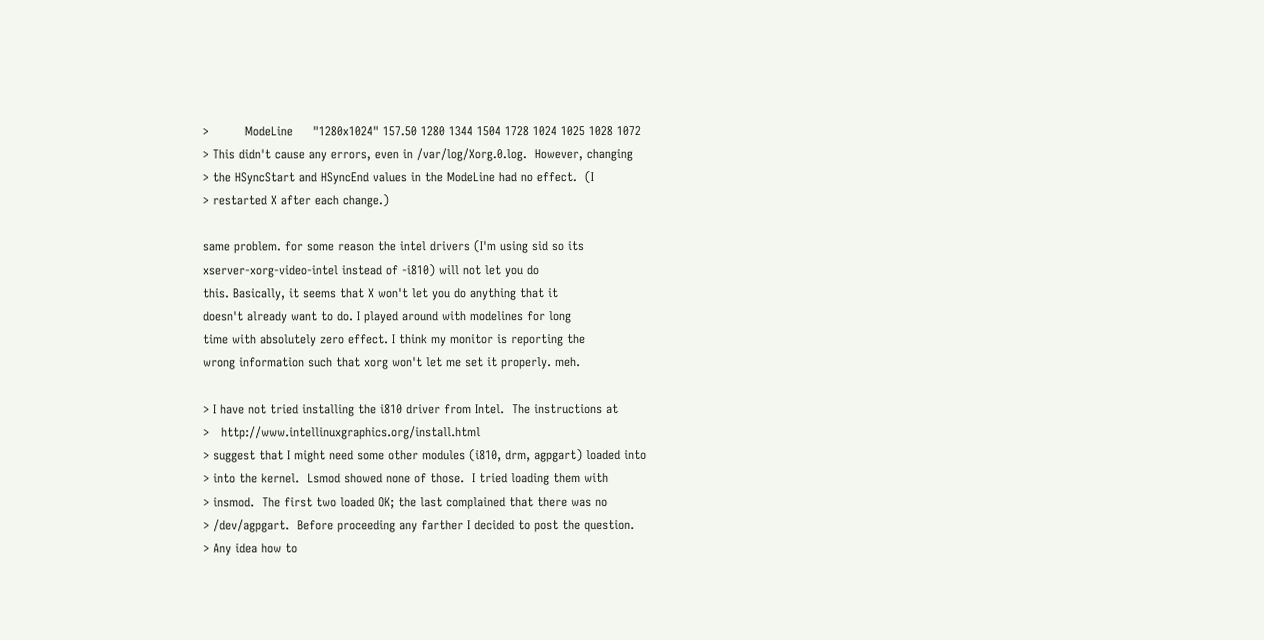>         ModeLine     "1280x1024" 157.50 1280 1344 1504 1728 1024 1025 1028 1072
> This didn't cause any errors, even in /var/log/Xorg.0.log.  However, changing
> the HSyncStart and HSyncEnd values in the ModeLine had no effect.  (I
> restarted X after each change.)

same problem. for some reason the intel drivers (I'm using sid so its
xserver-xorg-video-intel instead of -i810) will not let you do
this. Basically, it seems that X won't let you do anything that it
doesn't already want to do. I played around with modelines for long
time with absolutely zero effect. I think my monitor is reporting the
wrong information such that xorg won't let me set it properly. meh.

> I have not tried installing the i810 driver from Intel.  The instructions at
>   http://www.intellinuxgraphics.org/install.html
> suggest that I might need some other modules (i810, drm, agpgart) loaded into
> into the kernel.  Lsmod showed none of those.  I tried loading them with
> insmod.  The first two loaded OK; the last complained that there was no
> /dev/agpgart.  Before proceeding any farther I decided to post the question.
> Any idea how to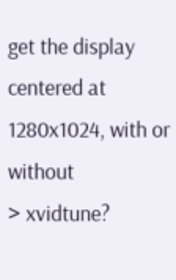get the display centered at 1280x1024, with or without
> xvidtune?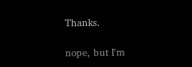Thanks.

nope, but I'm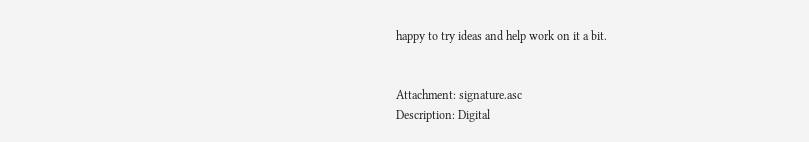happy to try ideas and help work on it a bit.


Attachment: signature.asc
Description: Digital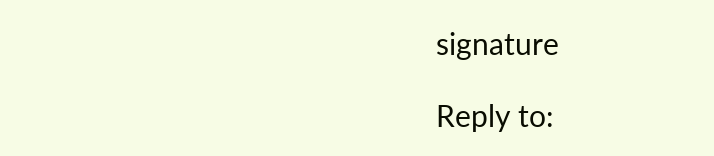signature

Reply to: